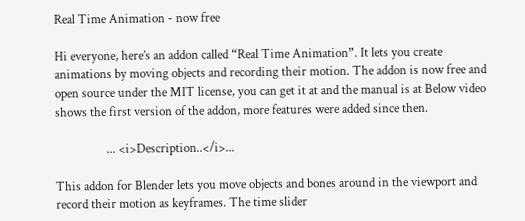Real Time Animation - now free

Hi everyone, here’s an addon called “Real Time Animation”. It lets you create animations by moving objects and recording their motion. The addon is now free and open source under the MIT license, you can get it at and the manual is at Below video shows the first version of the addon, more features were added since then.

                 ... <i>Description..</i>...

This addon for Blender lets you move objects and bones around in the viewport and record their motion as keyframes. The time slider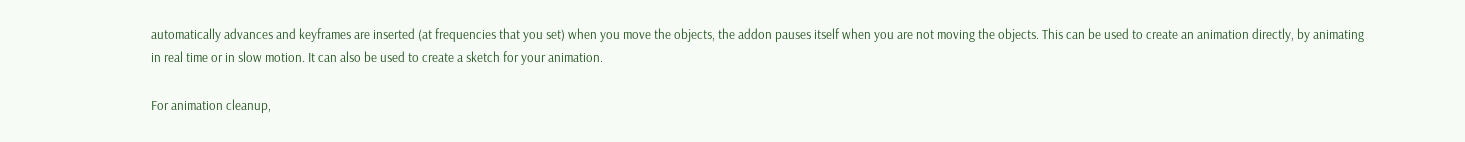automatically advances and keyframes are inserted (at frequencies that you set) when you move the objects, the addon pauses itself when you are not moving the objects. This can be used to create an animation directly, by animating in real time or in slow motion. It can also be used to create a sketch for your animation.

For animation cleanup,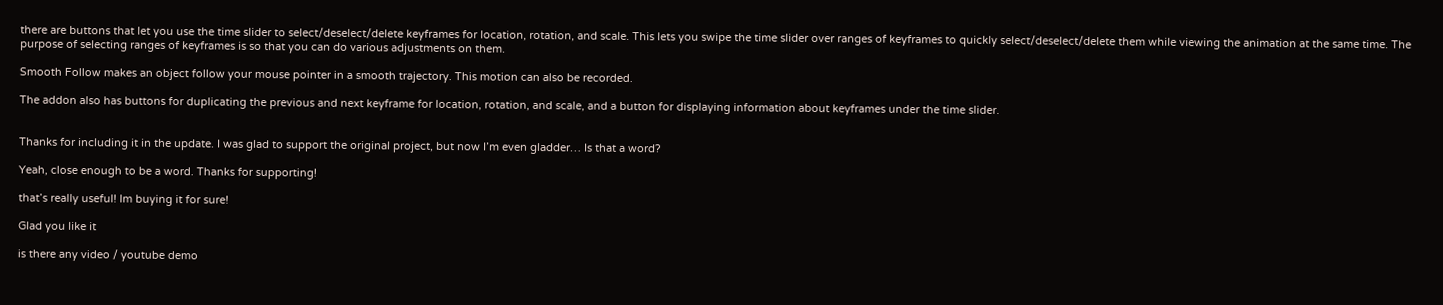there are buttons that let you use the time slider to select/deselect/delete keyframes for location, rotation, and scale. This lets you swipe the time slider over ranges of keyframes to quickly select/deselect/delete them while viewing the animation at the same time. The purpose of selecting ranges of keyframes is so that you can do various adjustments on them.

Smooth Follow makes an object follow your mouse pointer in a smooth trajectory. This motion can also be recorded.

The addon also has buttons for duplicating the previous and next keyframe for location, rotation, and scale, and a button for displaying information about keyframes under the time slider.


Thanks for including it in the update. I was glad to support the original project, but now I’m even gladder… Is that a word?

Yeah, close enough to be a word. Thanks for supporting!

that’s really useful! Im buying it for sure!

Glad you like it

is there any video / youtube demo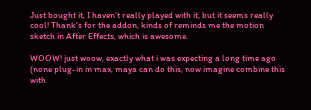Just bought it, I haven’t really played with it, but it seems really cool! Thank’s for the addon, kinds of reminds me the motion sketch in After Effects, which is awesome.

WOOW! just woow, exactly what i was expecting a long time ago (none plug-in in max, maya can do this, now imagine combine this with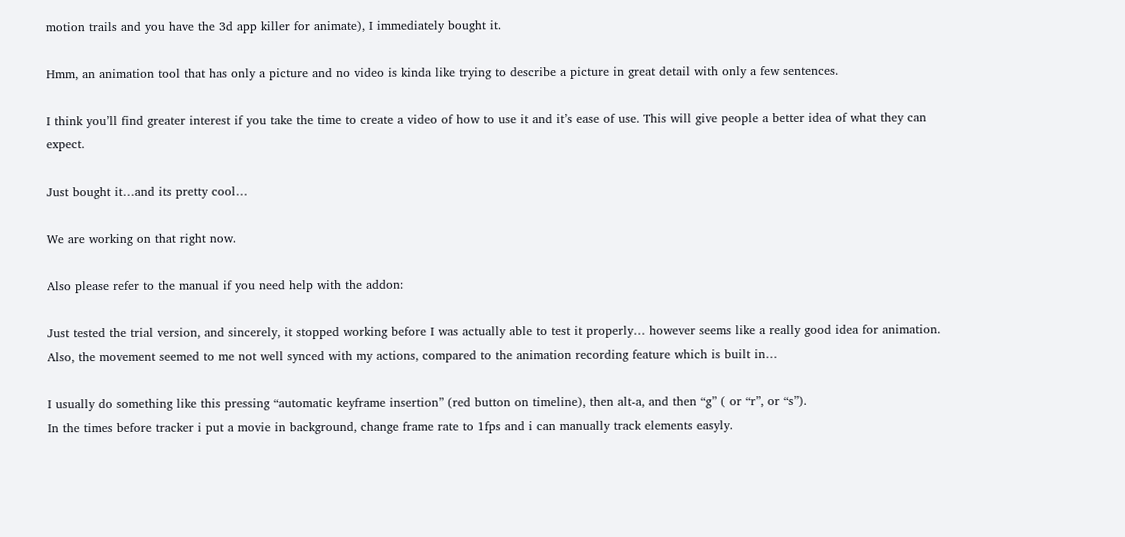motion trails and you have the 3d app killer for animate), I immediately bought it.

Hmm, an animation tool that has only a picture and no video is kinda like trying to describe a picture in great detail with only a few sentences.

I think you’ll find greater interest if you take the time to create a video of how to use it and it’s ease of use. This will give people a better idea of what they can expect.

Just bought it…and its pretty cool…

We are working on that right now.

Also please refer to the manual if you need help with the addon:

Just tested the trial version, and sincerely, it stopped working before I was actually able to test it properly… however seems like a really good idea for animation. Also, the movement seemed to me not well synced with my actions, compared to the animation recording feature which is built in…

I usually do something like this pressing “automatic keyframe insertion” (red button on timeline), then alt-a, and then “g” ( or “r”, or “s”).
In the times before tracker i put a movie in background, change frame rate to 1fps and i can manually track elements easyly.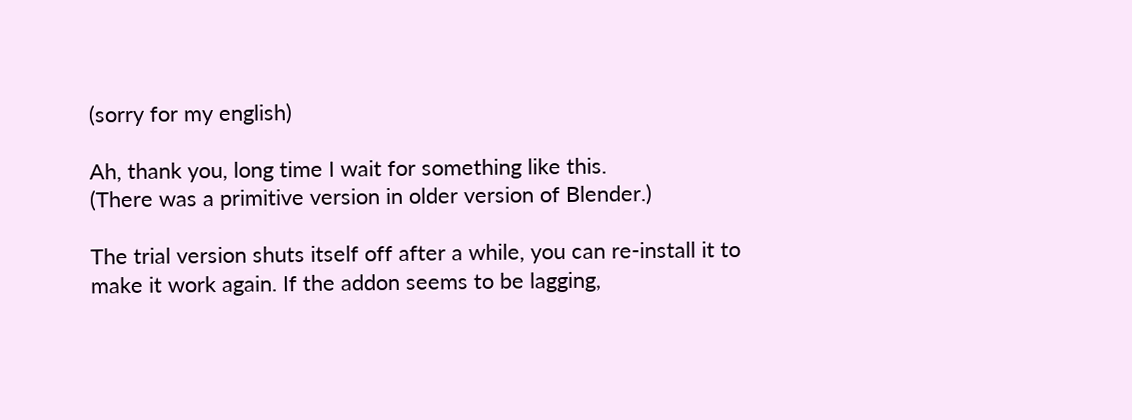(sorry for my english)

Ah, thank you, long time I wait for something like this.
(There was a primitive version in older version of Blender.)

The trial version shuts itself off after a while, you can re-install it to make it work again. If the addon seems to be lagging,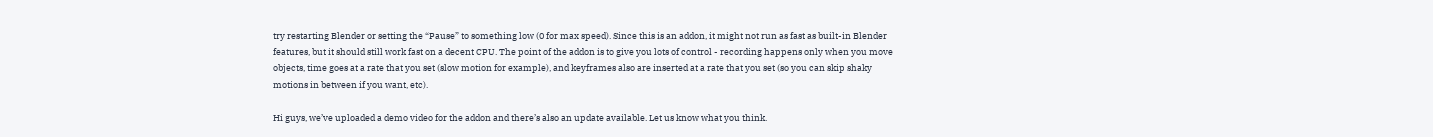try restarting Blender or setting the “Pause” to something low (0 for max speed). Since this is an addon, it might not run as fast as built-in Blender features, but it should still work fast on a decent CPU. The point of the addon is to give you lots of control - recording happens only when you move objects, time goes at a rate that you set (slow motion for example), and keyframes also are inserted at a rate that you set (so you can skip shaky motions in between if you want, etc).

Hi guys, we’ve uploaded a demo video for the addon and there’s also an update available. Let us know what you think.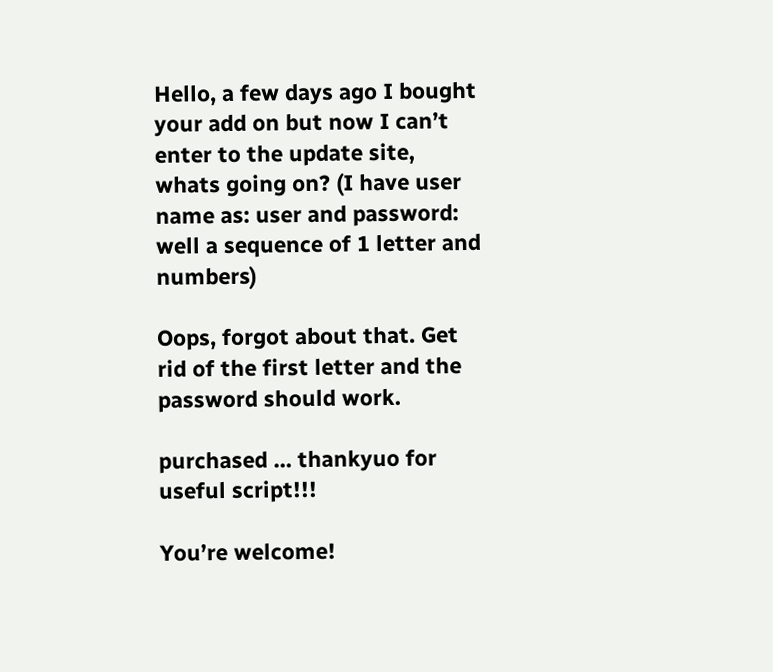Hello, a few days ago I bought your add on but now I can’t enter to the update site, whats going on? (I have user name as: user and password: well a sequence of 1 letter and numbers)

Oops, forgot about that. Get rid of the first letter and the password should work.

purchased … thankyuo for useful script!!!

You’re welcome!